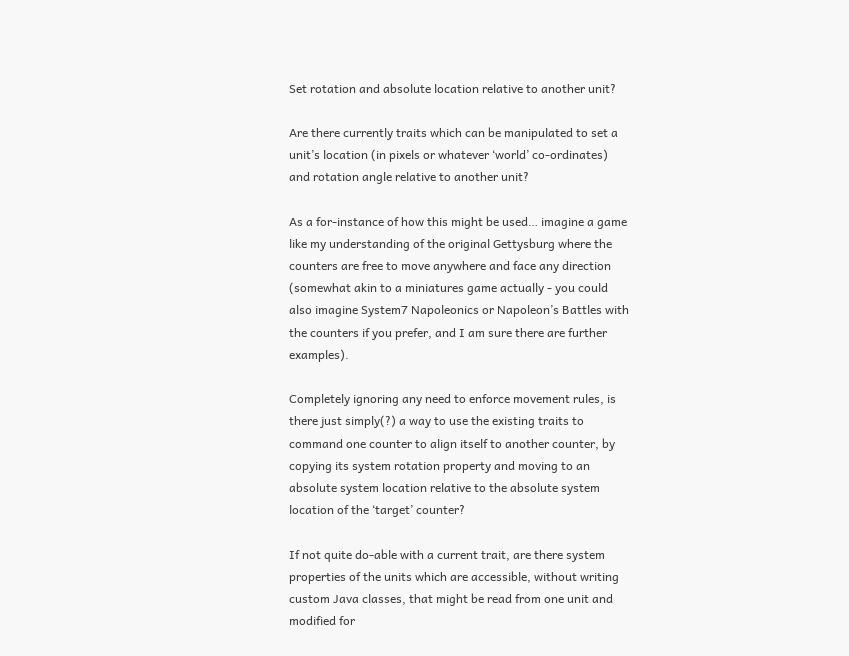Set rotation and absolute location relative to another unit?

Are there currently traits which can be manipulated to set a unit’s location (in pixels or whatever ‘world’ co-ordinates) and rotation angle relative to another unit?

As a for-instance of how this might be used… imagine a game like my understanding of the original Gettysburg where the counters are free to move anywhere and face any direction (somewhat akin to a miniatures game actually - you could also imagine System7 Napoleonics or Napoleon’s Battles with the counters if you prefer, and I am sure there are further examples).

Completely ignoring any need to enforce movement rules, is there just simply(?) a way to use the existing traits to command one counter to align itself to another counter, by copying its system rotation property and moving to an absolute system location relative to the absolute system location of the ‘target’ counter?

If not quite do-able with a current trait, are there system properties of the units which are accessible, without writing custom Java classes, that might be read from one unit and modified for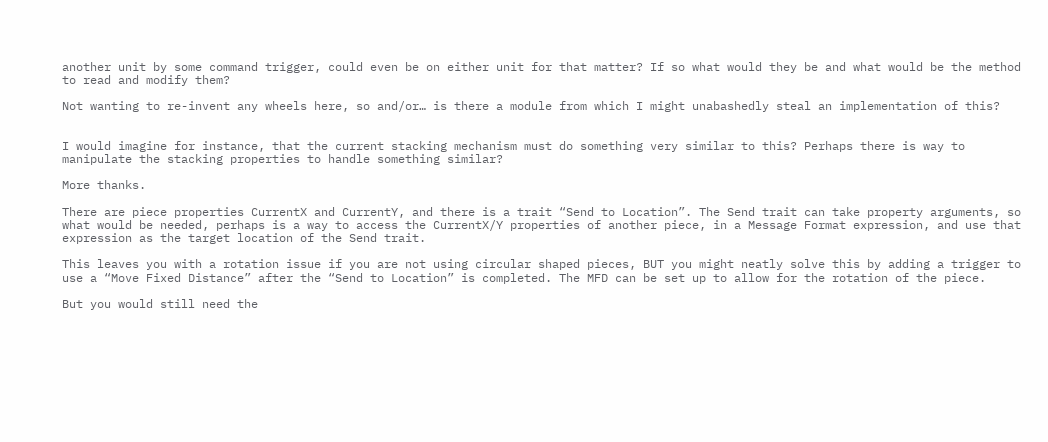another unit by some command trigger, could even be on either unit for that matter? If so what would they be and what would be the method to read and modify them?

Not wanting to re-invent any wheels here, so and/or… is there a module from which I might unabashedly steal an implementation of this?


I would imagine for instance, that the current stacking mechanism must do something very similar to this? Perhaps there is way to manipulate the stacking properties to handle something similar?

More thanks.

There are piece properties CurrentX and CurrentY, and there is a trait “Send to Location”. The Send trait can take property arguments, so what would be needed, perhaps is a way to access the CurrentX/Y properties of another piece, in a Message Format expression, and use that expression as the target location of the Send trait.

This leaves you with a rotation issue if you are not using circular shaped pieces, BUT you might neatly solve this by adding a trigger to use a “Move Fixed Distance” after the “Send to Location” is completed. The MFD can be set up to allow for the rotation of the piece.

But you would still need the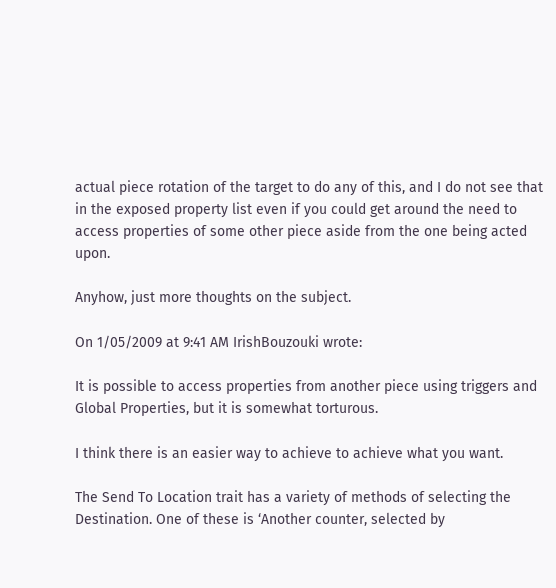actual piece rotation of the target to do any of this, and I do not see that in the exposed property list even if you could get around the need to access properties of some other piece aside from the one being acted upon.

Anyhow, just more thoughts on the subject.

On 1/05/2009 at 9:41 AM IrishBouzouki wrote:

It is possible to access properties from another piece using triggers and Global Properties, but it is somewhat torturous.

I think there is an easier way to achieve to achieve what you want.

The Send To Location trait has a variety of methods of selecting the Destination. One of these is ‘Another counter, selected by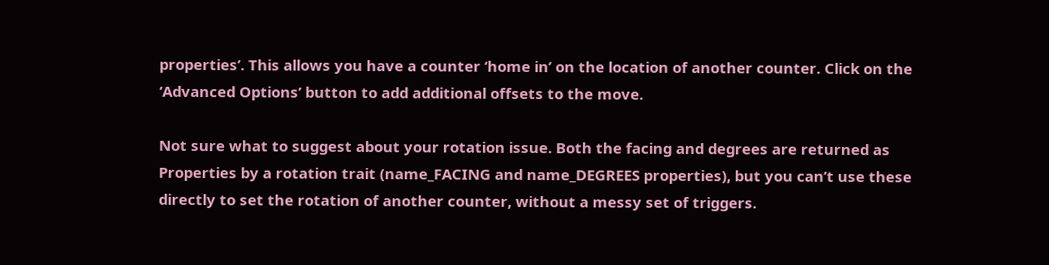properties’. This allows you have a counter ‘home in’ on the location of another counter. Click on the ‘Advanced Options’ button to add additional offsets to the move.

Not sure what to suggest about your rotation issue. Both the facing and degrees are returned as Properties by a rotation trait (name_FACING and name_DEGREES properties), but you can’t use these directly to set the rotation of another counter, without a messy set of triggers.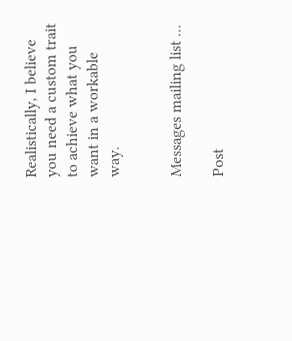Realistically, I believe you need a custom trait to achieve what you want in a workable way.


Messages mailing list …

Post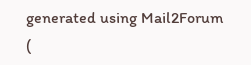generated using Mail2Forum (